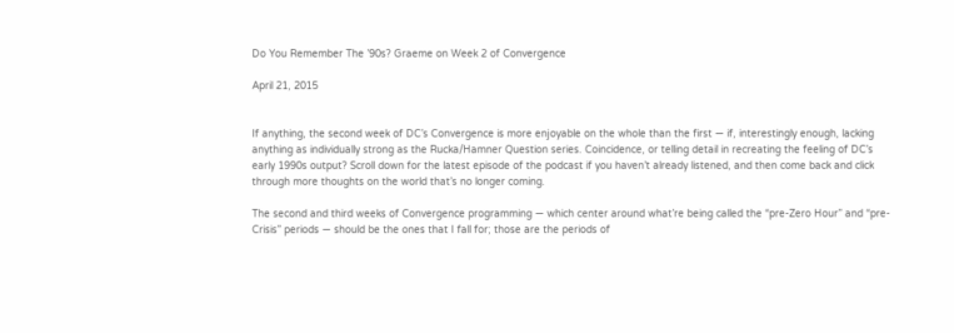Do You Remember The ’90s? Graeme on Week 2 of Convergence

April 21, 2015


If anything, the second week of DC’s Convergence is more enjoyable on the whole than the first — if, interestingly enough, lacking anything as individually strong as the Rucka/Hamner Question series. Coincidence, or telling detail in recreating the feeling of DC’s early 1990s output? Scroll down for the latest episode of the podcast if you haven’t already listened, and then come back and click through more thoughts on the world that’s no longer coming.

The second and third weeks of Convergence programming — which center around what’re being called the “pre-Zero Hour” and “pre-Crisis” periods — should be the ones that I fall for; those are the periods of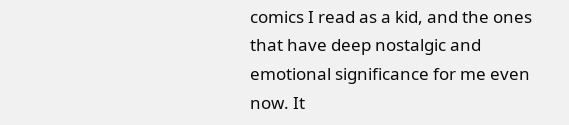comics I read as a kid, and the ones that have deep nostalgic and emotional significance for me even now. It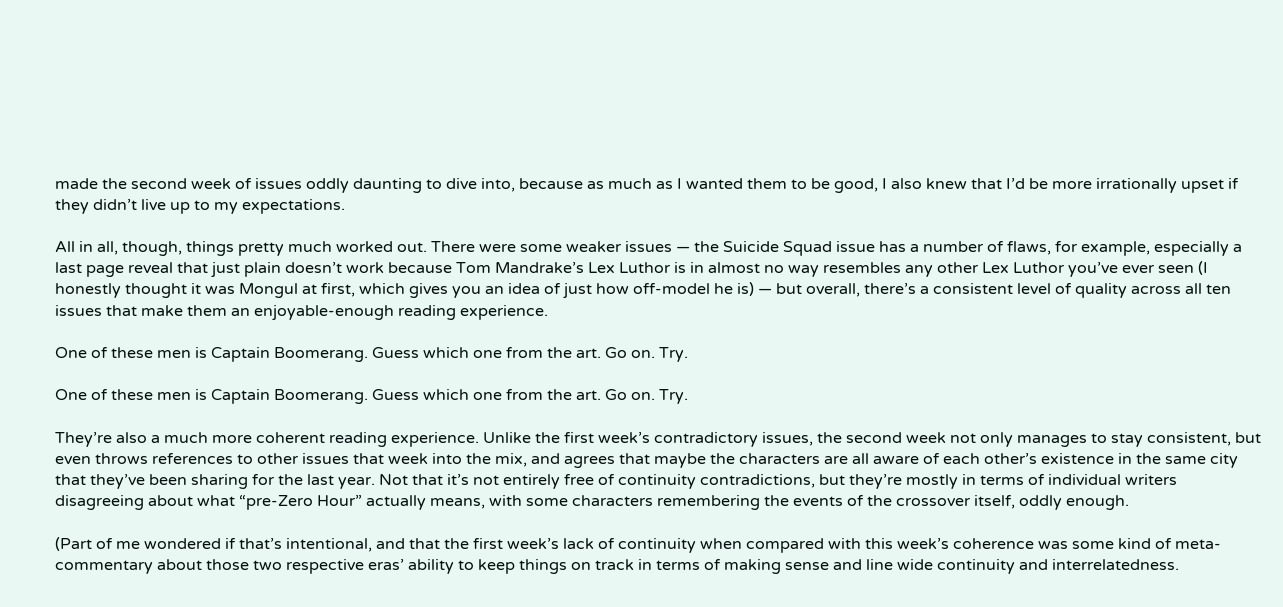made the second week of issues oddly daunting to dive into, because as much as I wanted them to be good, I also knew that I’d be more irrationally upset if they didn’t live up to my expectations.

All in all, though, things pretty much worked out. There were some weaker issues — the Suicide Squad issue has a number of flaws, for example, especially a last page reveal that just plain doesn’t work because Tom Mandrake’s Lex Luthor is in almost no way resembles any other Lex Luthor you’ve ever seen (I honestly thought it was Mongul at first, which gives you an idea of just how off-model he is) — but overall, there’s a consistent level of quality across all ten issues that make them an enjoyable-enough reading experience.

One of these men is Captain Boomerang. Guess which one from the art. Go on. Try.

One of these men is Captain Boomerang. Guess which one from the art. Go on. Try.

They’re also a much more coherent reading experience. Unlike the first week’s contradictory issues, the second week not only manages to stay consistent, but even throws references to other issues that week into the mix, and agrees that maybe the characters are all aware of each other’s existence in the same city that they’ve been sharing for the last year. Not that it’s not entirely free of continuity contradictions, but they’re mostly in terms of individual writers disagreeing about what “pre-Zero Hour” actually means, with some characters remembering the events of the crossover itself, oddly enough.

(Part of me wondered if that’s intentional, and that the first week’s lack of continuity when compared with this week’s coherence was some kind of meta-commentary about those two respective eras’ ability to keep things on track in terms of making sense and line wide continuity and interrelatedness.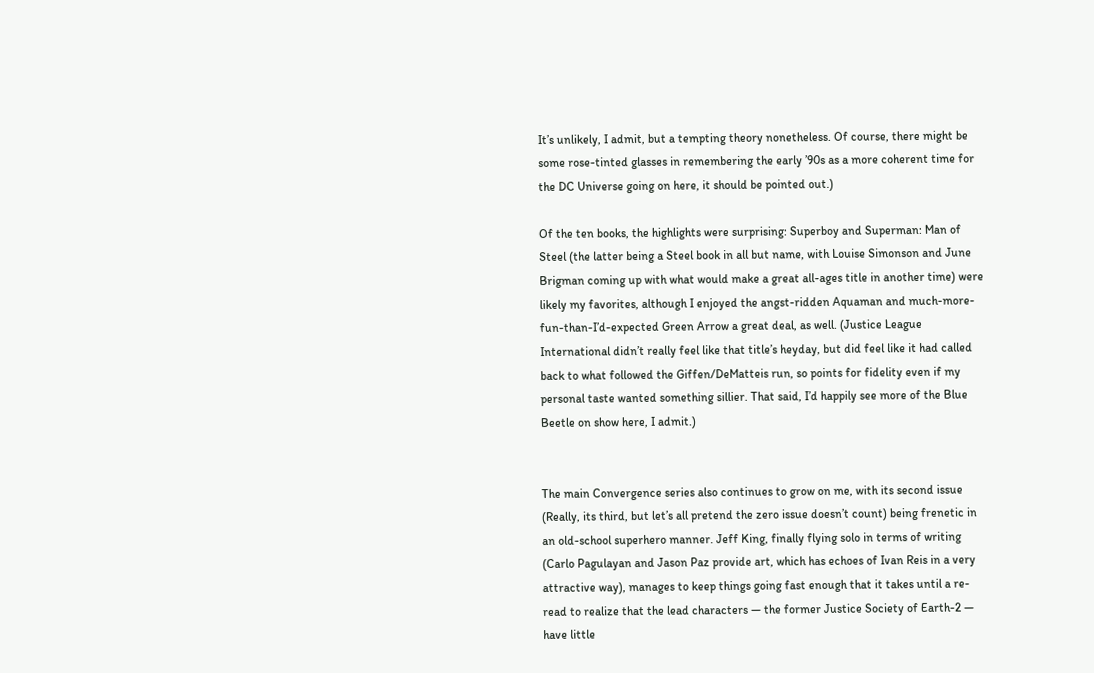It’s unlikely, I admit, but a tempting theory nonetheless. Of course, there might be some rose-tinted glasses in remembering the early ’90s as a more coherent time for the DC Universe going on here, it should be pointed out.)

Of the ten books, the highlights were surprising: Superboy and Superman: Man of Steel (the latter being a Steel book in all but name, with Louise Simonson and June Brigman coming up with what would make a great all-ages title in another time) were likely my favorites, although I enjoyed the angst-ridden Aquaman and much-more-fun-than-I’d-expected Green Arrow a great deal, as well. (Justice League International didn’t really feel like that title’s heyday, but did feel like it had called back to what followed the Giffen/DeMatteis run, so points for fidelity even if my personal taste wanted something sillier. That said, I’d happily see more of the Blue Beetle on show here, I admit.)


The main Convergence series also continues to grow on me, with its second issue (Really, its third, but let’s all pretend the zero issue doesn’t count) being frenetic in an old-school superhero manner. Jeff King, finally flying solo in terms of writing (Carlo Pagulayan and Jason Paz provide art, which has echoes of Ivan Reis in a very attractive way), manages to keep things going fast enough that it takes until a re-read to realize that the lead characters — the former Justice Society of Earth-2 — have little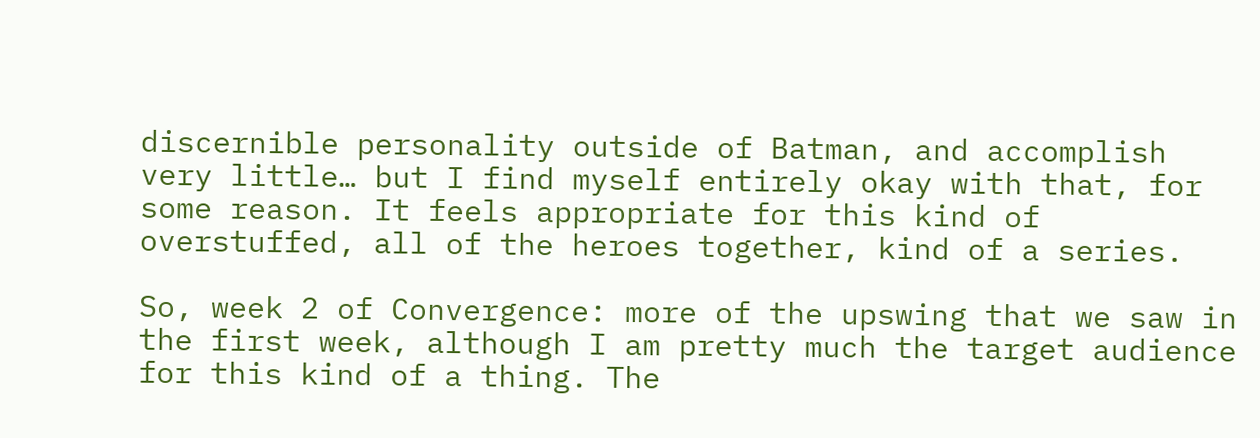discernible personality outside of Batman, and accomplish very little… but I find myself entirely okay with that, for some reason. It feels appropriate for this kind of overstuffed, all of the heroes together, kind of a series.

So, week 2 of Convergence: more of the upswing that we saw in the first week, although I am pretty much the target audience for this kind of a thing. The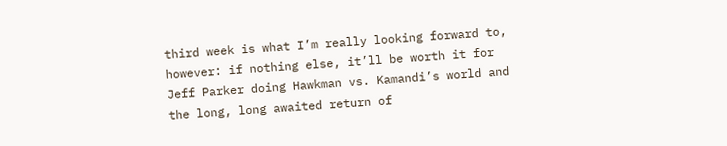third week is what I’m really looking forward to, however: if nothing else, it’ll be worth it for Jeff Parker doing Hawkman vs. Kamandi’s world and the long, long awaited return of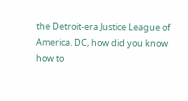the Detroit-era Justice League of America. DC, how did you know how to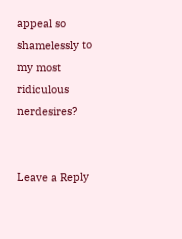appeal so shamelessly to my most ridiculous nerdesires?


Leave a Reply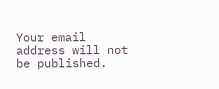Your email address will not be published.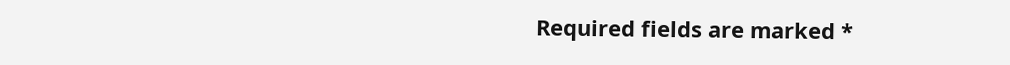Required fields are marked *